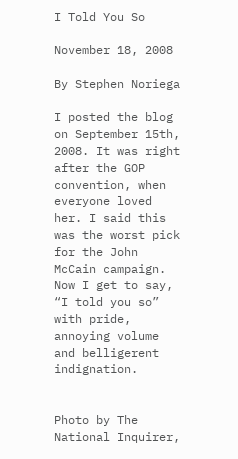I Told You So

November 18, 2008

By Stephen Noriega

I posted the blog on September 15th, 2008. It was right after the GOP convention, when everyone loved her. I said this was the worst pick for the John McCain campaign. Now I get to say, “I told you so” with pride, annoying volume and belligerent indignation.


Photo by The National Inquirer,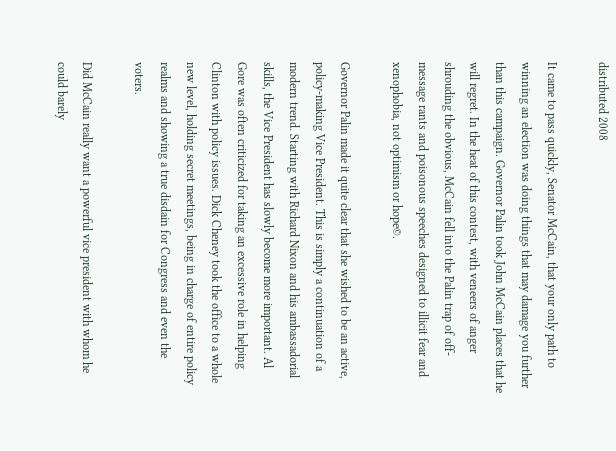distributed 2008

It came to pass quickly, Senator McCain, that your only path to winning an election was doing things that may damage you further than this campaign. Governor Palin took John McCain places that he will regret. In the heat of this contest, with veneers of anger shrouding the obvious, McCain fell into the Palin trap of off-message rants and poisonous speeches designed to illicit fear and xenophobia, not optimism or hope©.

Governor Palin made it quite clear that she wished to be an active, policy-making Vice President. This is simply a continuation of a modern trend. Starting with Richard Nixon and his ambassadorial skills, the Vice President has slowly become more important. Al Gore was often criticized for taking an excessive role in helping Clinton with policy issues. Dick Cheney took the office to a whole new level, holding secret meetings, being in charge of entire policy realms and showing a true disdain for Congress and even the voters.

Did McCain really want a powerful vice president with whom he could barely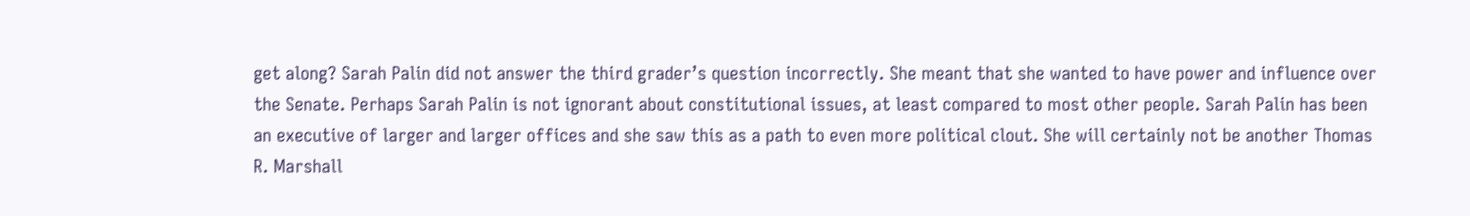get along? Sarah Palin did not answer the third grader’s question incorrectly. She meant that she wanted to have power and influence over the Senate. Perhaps Sarah Palin is not ignorant about constitutional issues, at least compared to most other people. Sarah Palin has been an executive of larger and larger offices and she saw this as a path to even more political clout. She will certainly not be another Thomas R. Marshall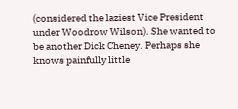(considered the laziest Vice President under Woodrow Wilson). She wanted to be another Dick Cheney. Perhaps she knows painfully little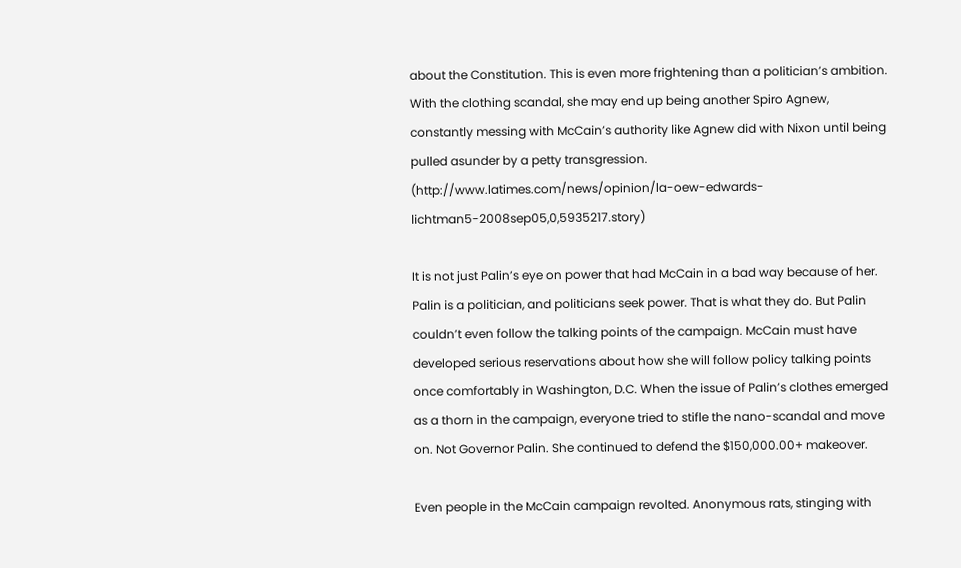about the Constitution. This is even more frightening than a politician’s ambition. With the clothing scandal, she may end up being another Spiro Agnew, constantly messing with McCain’s authority like Agnew did with Nixon until being pulled asunder by a petty transgression. (http://www.latimes.com/news/opinion/la-oew-edwards-lichtman5-2008sep05,0,5935217.story)

It is not just Palin’s eye on power that had McCain in a bad way because of her. Palin is a politician, and politicians seek power. That is what they do. But Palin couldn’t even follow the talking points of the campaign. McCain must have developed serious reservations about how she will follow policy talking points once comfortably in Washington, D.C. When the issue of Palin’s clothes emerged as a thorn in the campaign, everyone tried to stifle the nano-scandal and move on. Not Governor Palin. She continued to defend the $150,000.00+ makeover.

Even people in the McCain campaign revolted. Anonymous rats, stinging with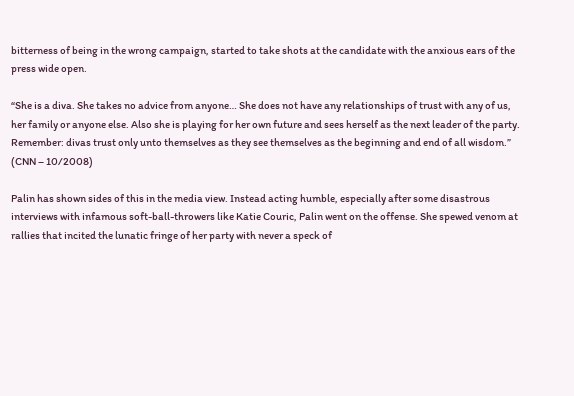bitterness of being in the wrong campaign, started to take shots at the candidate with the anxious ears of the press wide open.

“She is a diva. She takes no advice from anyone… She does not have any relationships of trust with any of us, her family or anyone else. Also she is playing for her own future and sees herself as the next leader of the party. Remember: divas trust only unto themselves as they see themselves as the beginning and end of all wisdom.” (CNN – 10/2008)

Palin has shown sides of this in the media view. Instead acting humble, especially after some disastrous interviews with infamous soft-ball-throwers like Katie Couric, Palin went on the offense. She spewed venom at rallies that incited the lunatic fringe of her party with never a speck of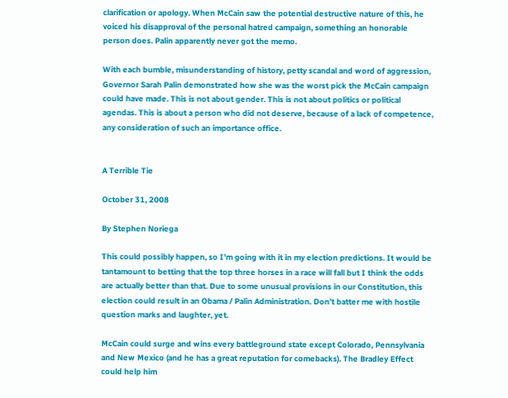clarification or apology. When McCain saw the potential destructive nature of this, he voiced his disapproval of the personal hatred campaign, something an honorable person does. Palin apparently never got the memo.

With each bumble, misunderstanding of history, petty scandal and word of aggression, Governor Sarah Palin demonstrated how she was the worst pick the McCain campaign could have made. This is not about gender. This is not about politics or political agendas. This is about a person who did not deserve, because of a lack of competence, any consideration of such an importance office.


A Terrible Tie

October 31, 2008

By Stephen Noriega

This could possibly happen, so I’m going with it in my election predictions. It would be tantamount to betting that the top three horses in a race will fall but I think the odds are actually better than that. Due to some unusual provisions in our Constitution, this election could result in an Obama / Palin Administration. Don’t batter me with hostile question marks and laughter, yet.

McCain could surge and wins every battleground state except Colorado, Pennsylvania and New Mexico (and he has a great reputation for comebacks). The Bradley Effect could help him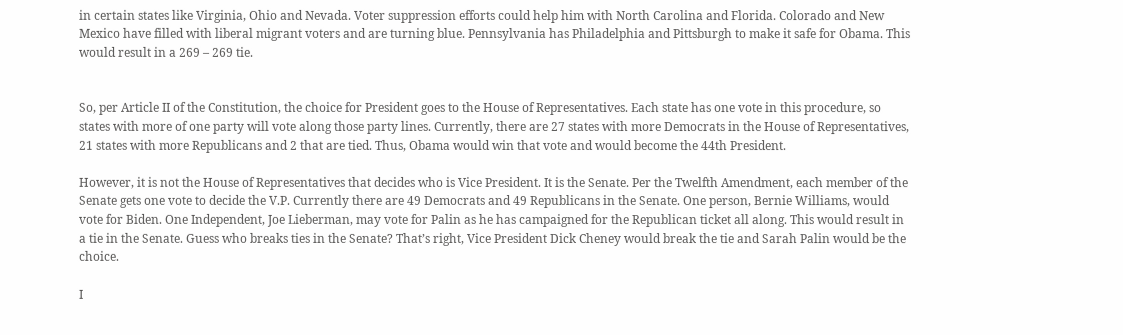in certain states like Virginia, Ohio and Nevada. Voter suppression efforts could help him with North Carolina and Florida. Colorado and New Mexico have filled with liberal migrant voters and are turning blue. Pennsylvania has Philadelphia and Pittsburgh to make it safe for Obama. This would result in a 269 – 269 tie.


So, per Article II of the Constitution, the choice for President goes to the House of Representatives. Each state has one vote in this procedure, so states with more of one party will vote along those party lines. Currently, there are 27 states with more Democrats in the House of Representatives, 21 states with more Republicans and 2 that are tied. Thus, Obama would win that vote and would become the 44th President.

However, it is not the House of Representatives that decides who is Vice President. It is the Senate. Per the Twelfth Amendment, each member of the Senate gets one vote to decide the V.P. Currently there are 49 Democrats and 49 Republicans in the Senate. One person, Bernie Williams, would vote for Biden. One Independent, Joe Lieberman, may vote for Palin as he has campaigned for the Republican ticket all along. This would result in a tie in the Senate. Guess who breaks ties in the Senate? That’s right, Vice President Dick Cheney would break the tie and Sarah Palin would be the choice.

I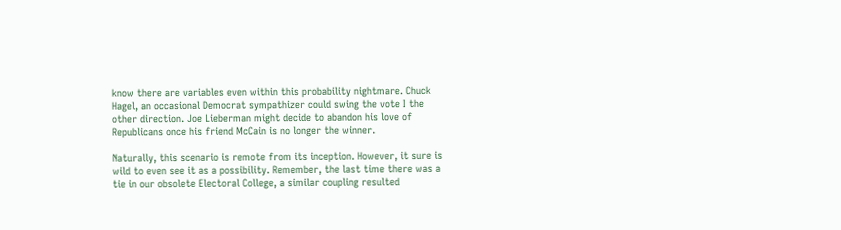know there are variables even within this probability nightmare. Chuck Hagel, an occasional Democrat sympathizer could swing the vote I the other direction. Joe Lieberman might decide to abandon his love of Republicans once his friend McCain is no longer the winner.

Naturally, this scenario is remote from its inception. However, it sure is wild to even see it as a possibility. Remember, the last time there was a tie in our obsolete Electoral College, a similar coupling resulted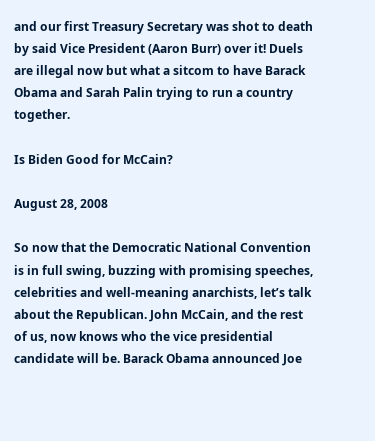and our first Treasury Secretary was shot to death by said Vice President (Aaron Burr) over it! Duels are illegal now but what a sitcom to have Barack Obama and Sarah Palin trying to run a country together.

Is Biden Good for McCain?

August 28, 2008

So now that the Democratic National Convention is in full swing, buzzing with promising speeches, celebrities and well-meaning anarchists, let’s talk about the Republican. John McCain, and the rest of us, now knows who the vice presidential candidate will be. Barack Obama announced Joe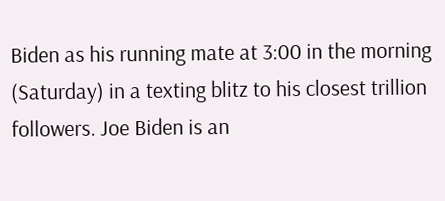Biden as his running mate at 3:00 in the morning (Saturday) in a texting blitz to his closest trillion followers. Joe Biden is an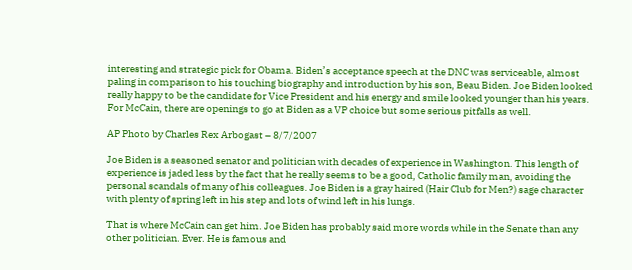interesting and strategic pick for Obama. Biden’s acceptance speech at the DNC was serviceable, almost paling in comparison to his touching biography and introduction by his son, Beau Biden. Joe Biden looked really happy to be the candidate for Vice President and his energy and smile looked younger than his years. For McCain, there are openings to go at Biden as a VP choice but some serious pitfalls as well.

AP Photo by Charles Rex Arbogast – 8/7/2007

Joe Biden is a seasoned senator and politician with decades of experience in Washington. This length of experience is jaded less by the fact that he really seems to be a good, Catholic family man, avoiding the personal scandals of many of his colleagues. Joe Biden is a gray haired (Hair Club for Men?) sage character with plenty of spring left in his step and lots of wind left in his lungs.

That is where McCain can get him. Joe Biden has probably said more words while in the Senate than any other politician. Ever. He is famous and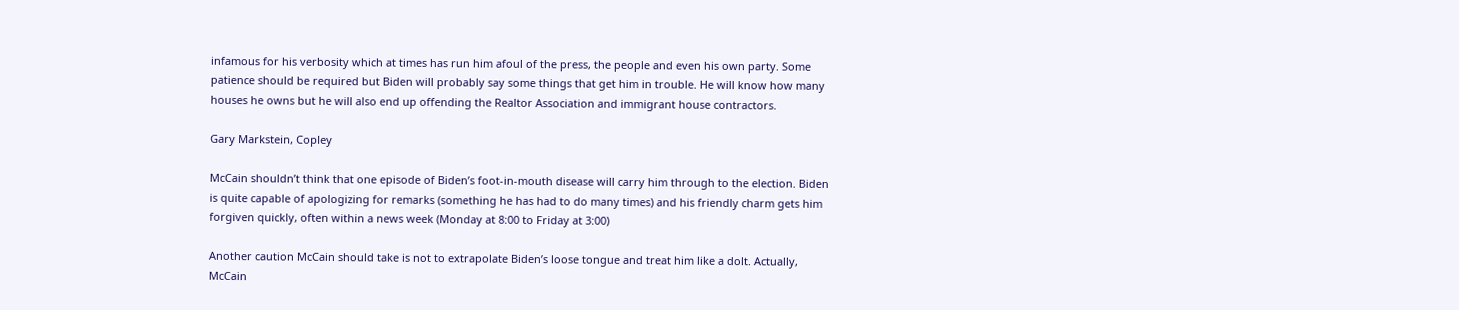infamous for his verbosity which at times has run him afoul of the press, the people and even his own party. Some patience should be required but Biden will probably say some things that get him in trouble. He will know how many houses he owns but he will also end up offending the Realtor Association and immigrant house contractors.

Gary Markstein, Copley

McCain shouldn’t think that one episode of Biden’s foot-in-mouth disease will carry him through to the election. Biden is quite capable of apologizing for remarks (something he has had to do many times) and his friendly charm gets him forgiven quickly, often within a news week (Monday at 8:00 to Friday at 3:00)

Another caution McCain should take is not to extrapolate Biden’s loose tongue and treat him like a dolt. Actually, McCain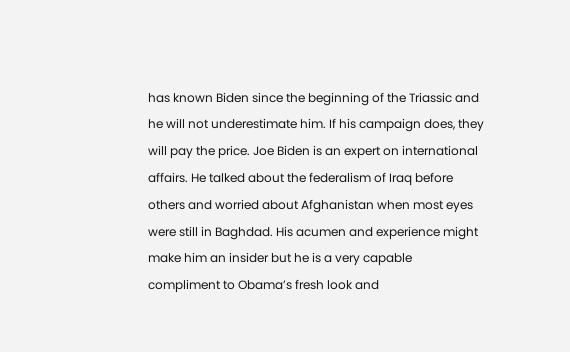has known Biden since the beginning of the Triassic and he will not underestimate him. If his campaign does, they will pay the price. Joe Biden is an expert on international affairs. He talked about the federalism of Iraq before others and worried about Afghanistan when most eyes were still in Baghdad. His acumen and experience might make him an insider but he is a very capable compliment to Obama’s fresh look and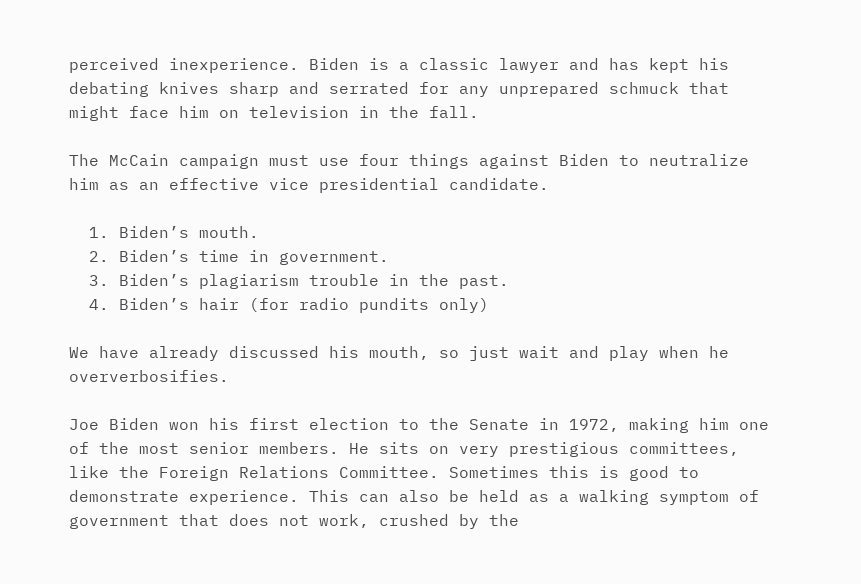perceived inexperience. Biden is a classic lawyer and has kept his debating knives sharp and serrated for any unprepared schmuck that might face him on television in the fall.

The McCain campaign must use four things against Biden to neutralize him as an effective vice presidential candidate.

  1. Biden’s mouth.
  2. Biden’s time in government.
  3. Biden’s plagiarism trouble in the past.
  4. Biden’s hair (for radio pundits only)

We have already discussed his mouth, so just wait and play when he oververbosifies.

Joe Biden won his first election to the Senate in 1972, making him one of the most senior members. He sits on very prestigious committees, like the Foreign Relations Committee. Sometimes this is good to demonstrate experience. This can also be held as a walking symptom of government that does not work, crushed by the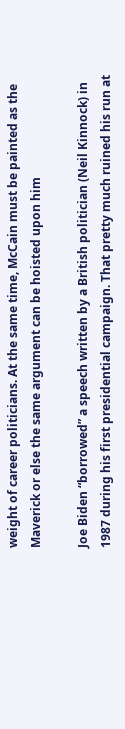weight of career politicians. At the same time, McCain must be painted as the Maverick or else the same argument can be hoisted upon him

Joe Biden “borrowed” a speech written by a British politician (Neil Kinnock) in 1987 during his first presidential campaign. That pretty much ruined his run at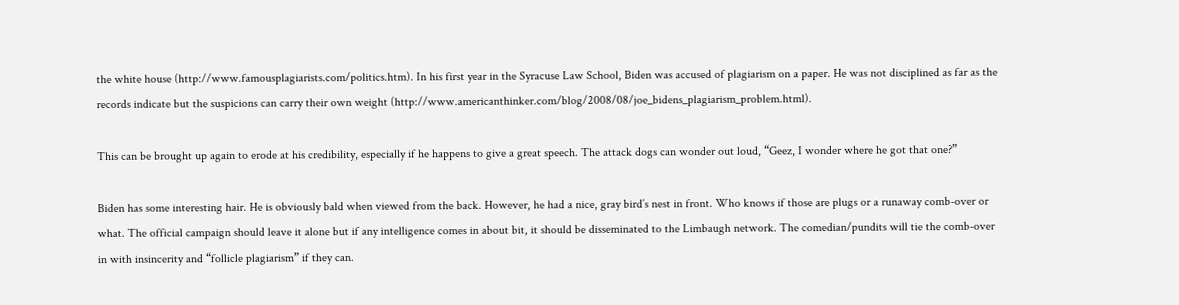the white house (http://www.famousplagiarists.com/politics.htm). In his first year in the Syracuse Law School, Biden was accused of plagiarism on a paper. He was not disciplined as far as the records indicate but the suspicions can carry their own weight (http://www.americanthinker.com/blog/2008/08/joe_bidens_plagiarism_problem.html).

This can be brought up again to erode at his credibility, especially if he happens to give a great speech. The attack dogs can wonder out loud, “Geez, I wonder where he got that one?”

Biden has some interesting hair. He is obviously bald when viewed from the back. However, he had a nice, gray bird’s nest in front. Who knows if those are plugs or a runaway comb-over or what. The official campaign should leave it alone but if any intelligence comes in about bit, it should be disseminated to the Limbaugh network. The comedian/pundits will tie the comb-over in with insincerity and “follicle plagiarism” if they can.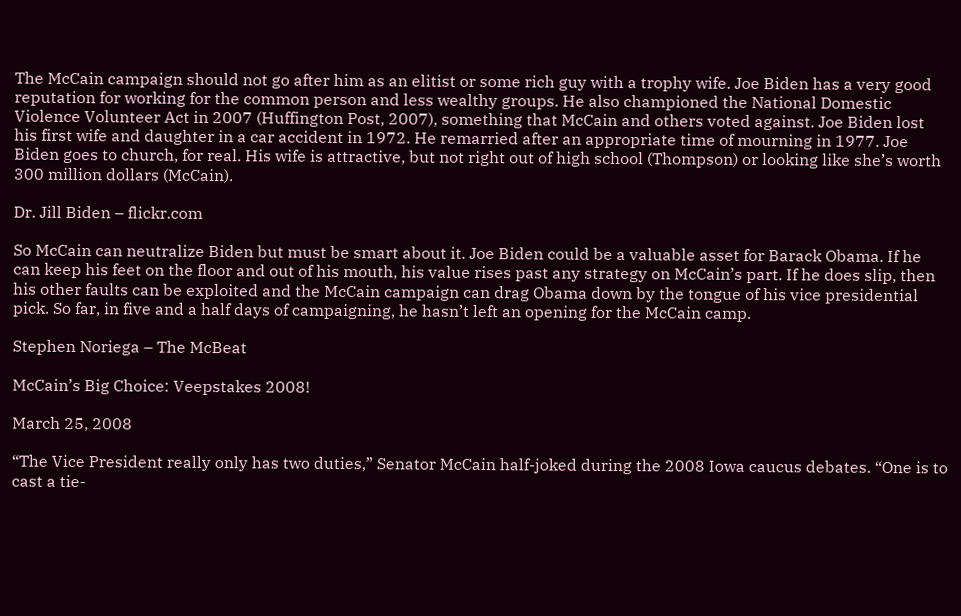The McCain campaign should not go after him as an elitist or some rich guy with a trophy wife. Joe Biden has a very good reputation for working for the common person and less wealthy groups. He also championed the National Domestic Violence Volunteer Act in 2007 (Huffington Post, 2007), something that McCain and others voted against. Joe Biden lost his first wife and daughter in a car accident in 1972. He remarried after an appropriate time of mourning in 1977. Joe Biden goes to church, for real. His wife is attractive, but not right out of high school (Thompson) or looking like she’s worth 300 million dollars (McCain).

Dr. Jill Biden – flickr.com

So McCain can neutralize Biden but must be smart about it. Joe Biden could be a valuable asset for Barack Obama. If he can keep his feet on the floor and out of his mouth, his value rises past any strategy on McCain’s part. If he does slip, then his other faults can be exploited and the McCain campaign can drag Obama down by the tongue of his vice presidential pick. So far, in five and a half days of campaigning, he hasn’t left an opening for the McCain camp.

Stephen Noriega – The McBeat

McCain’s Big Choice: Veepstakes 2008!

March 25, 2008

“The Vice President really only has two duties,” Senator McCain half-joked during the 2008 Iowa caucus debates. “One is to cast a tie-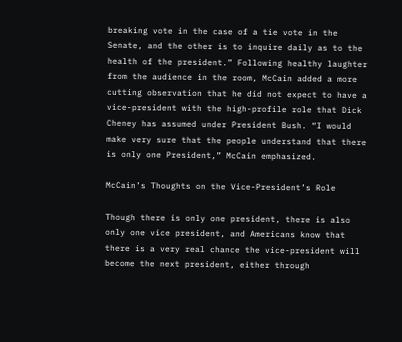breaking vote in the case of a tie vote in the Senate, and the other is to inquire daily as to the health of the president.” Following healthy laughter from the audience in the room, McCain added a more cutting observation that he did not expect to have a vice-president with the high-profile role that Dick Cheney has assumed under President Bush. “I would make very sure that the people understand that there is only one President,” McCain emphasized.

McCain’s Thoughts on the Vice-President’s Role

Though there is only one president, there is also only one vice president, and Americans know that there is a very real chance the vice-president will become the next president, either through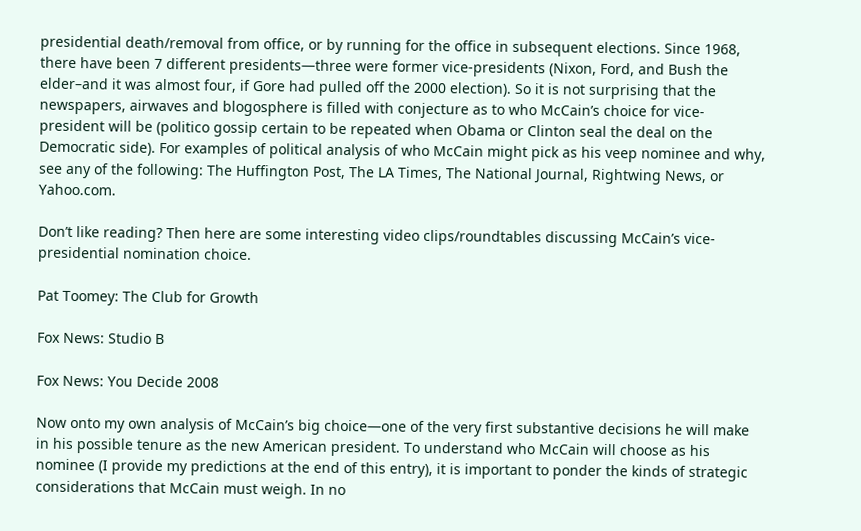presidential death/removal from office, or by running for the office in subsequent elections. Since 1968, there have been 7 different presidents—three were former vice-presidents (Nixon, Ford, and Bush the elder–and it was almost four, if Gore had pulled off the 2000 election). So it is not surprising that the newspapers, airwaves and blogosphere is filled with conjecture as to who McCain’s choice for vice-president will be (politico gossip certain to be repeated when Obama or Clinton seal the deal on the Democratic side). For examples of political analysis of who McCain might pick as his veep nominee and why, see any of the following: The Huffington Post, The LA Times, The National Journal, Rightwing News, or Yahoo.com.

Don’t like reading? Then here are some interesting video clips/roundtables discussing McCain’s vice-presidential nomination choice.

Pat Toomey: The Club for Growth

Fox News: Studio B

Fox News: You Decide 2008

Now onto my own analysis of McCain’s big choice—one of the very first substantive decisions he will make in his possible tenure as the new American president. To understand who McCain will choose as his nominee (I provide my predictions at the end of this entry), it is important to ponder the kinds of strategic considerations that McCain must weigh. In no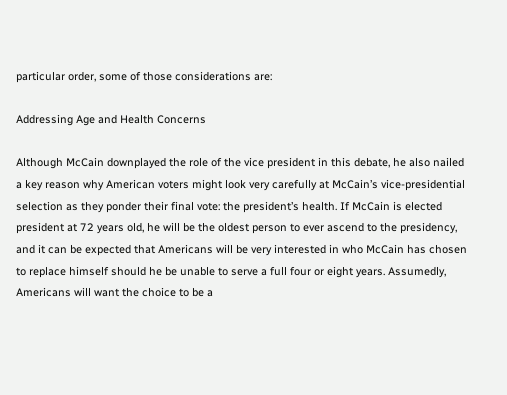particular order, some of those considerations are:

Addressing Age and Health Concerns

Although McCain downplayed the role of the vice president in this debate, he also nailed a key reason why American voters might look very carefully at McCain’s vice-presidential selection as they ponder their final vote: the president’s health. If McCain is elected president at 72 years old, he will be the oldest person to ever ascend to the presidency, and it can be expected that Americans will be very interested in who McCain has chosen to replace himself should he be unable to serve a full four or eight years. Assumedly, Americans will want the choice to be a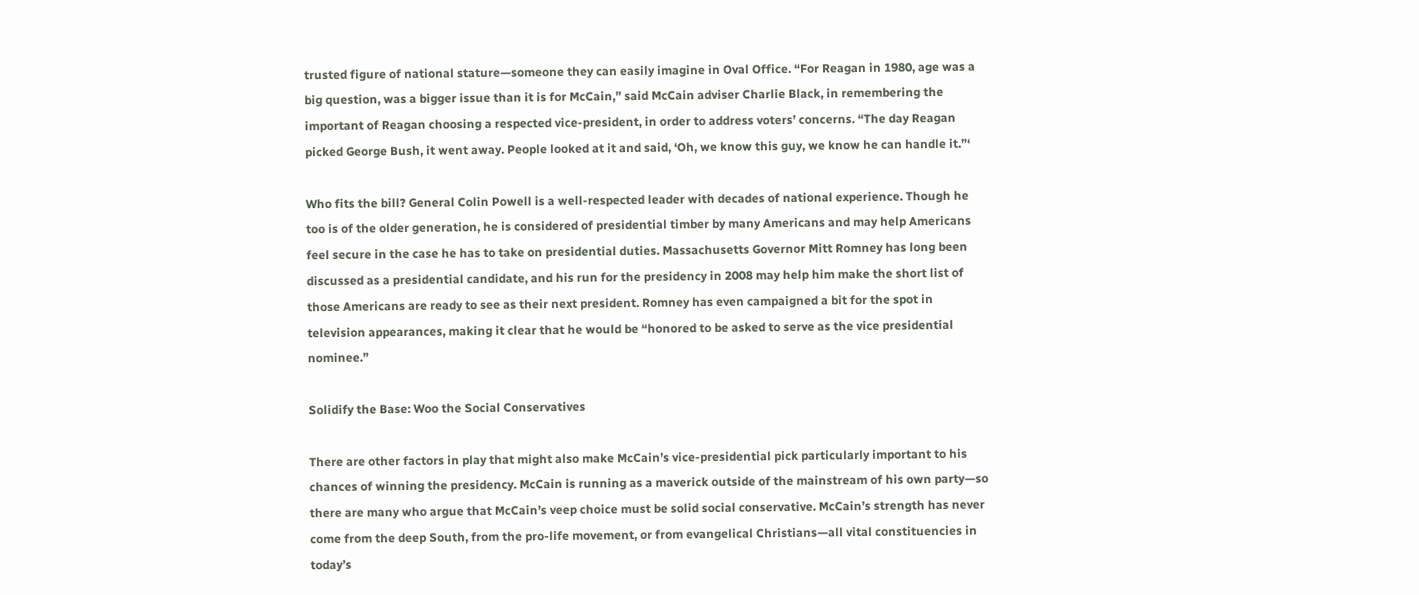trusted figure of national stature—someone they can easily imagine in Oval Office. “For Reagan in 1980, age was a big question, was a bigger issue than it is for McCain,” said McCain adviser Charlie Black, in remembering the important of Reagan choosing a respected vice-president, in order to address voters’ concerns. “The day Reagan picked George Bush, it went away. People looked at it and said, ‘Oh, we know this guy, we know he can handle it.”‘

Who fits the bill? General Colin Powell is a well-respected leader with decades of national experience. Though he too is of the older generation, he is considered of presidential timber by many Americans and may help Americans feel secure in the case he has to take on presidential duties. Massachusetts Governor Mitt Romney has long been discussed as a presidential candidate, and his run for the presidency in 2008 may help him make the short list of those Americans are ready to see as their next president. Romney has even campaigned a bit for the spot in television appearances, making it clear that he would be “honored to be asked to serve as the vice presidential nominee.”

Solidify the Base: Woo the Social Conservatives

There are other factors in play that might also make McCain’s vice-presidential pick particularly important to his chances of winning the presidency. McCain is running as a maverick outside of the mainstream of his own party—so there are many who argue that McCain’s veep choice must be solid social conservative. McCain’s strength has never come from the deep South, from the pro-life movement, or from evangelical Christians—all vital constituencies in today’s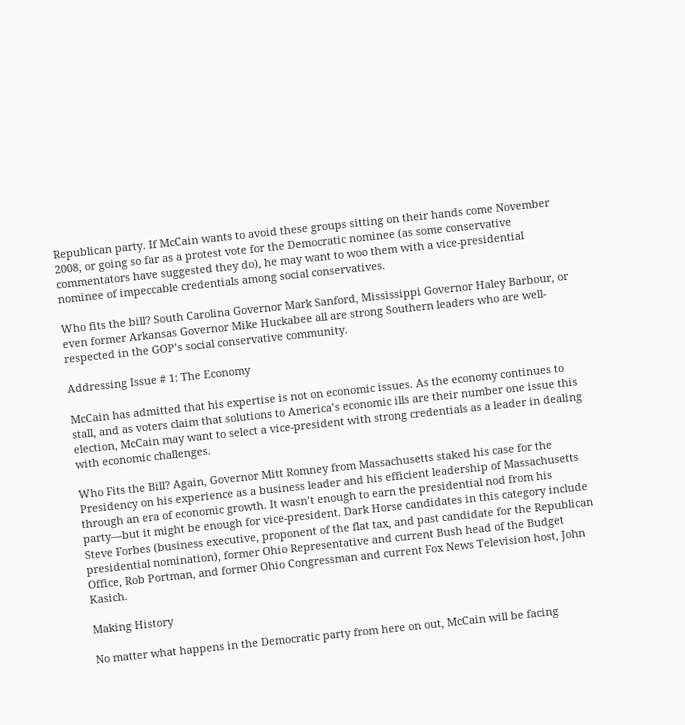Republican party. If McCain wants to avoid these groups sitting on their hands come November 2008, or going so far as a protest vote for the Democratic nominee (as some conservative commentators have suggested they do), he may want to woo them with a vice-presidential nominee of impeccable credentials among social conservatives.

Who fits the bill? South Carolina Governor Mark Sanford, Mississippi Governor Haley Barbour, or even former Arkansas Governor Mike Huckabee all are strong Southern leaders who are well-respected in the GOP’s social conservative community.

Addressing Issue # 1: The Economy

McCain has admitted that his expertise is not on economic issues. As the economy continues to stall, and as voters claim that solutions to America’s economic ills are their number one issue this election, McCain may want to select a vice-president with strong credentials as a leader in dealing with economic challenges.

Who Fits the Bill? Again, Governor Mitt Romney from Massachusetts staked his case for the Presidency on his experience as a business leader and his efficient leadership of Massachusetts through an era of economic growth. It wasn’t enough to earn the presidential nod from his party—but it might be enough for vice-president. Dark Horse candidates in this category include Steve Forbes (business executive, proponent of the flat tax, and past candidate for the Republican presidential nomination), former Ohio Representative and current Bush head of the Budget Office, Rob Portman, and former Ohio Congressman and current Fox News Television host, John Kasich.

Making History

No matter what happens in the Democratic party from here on out, McCain will be facing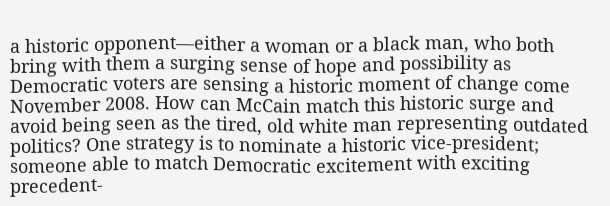a historic opponent—either a woman or a black man, who both bring with them a surging sense of hope and possibility as Democratic voters are sensing a historic moment of change come November 2008. How can McCain match this historic surge and avoid being seen as the tired, old white man representing outdated politics? One strategy is to nominate a historic vice-president; someone able to match Democratic excitement with exciting precedent-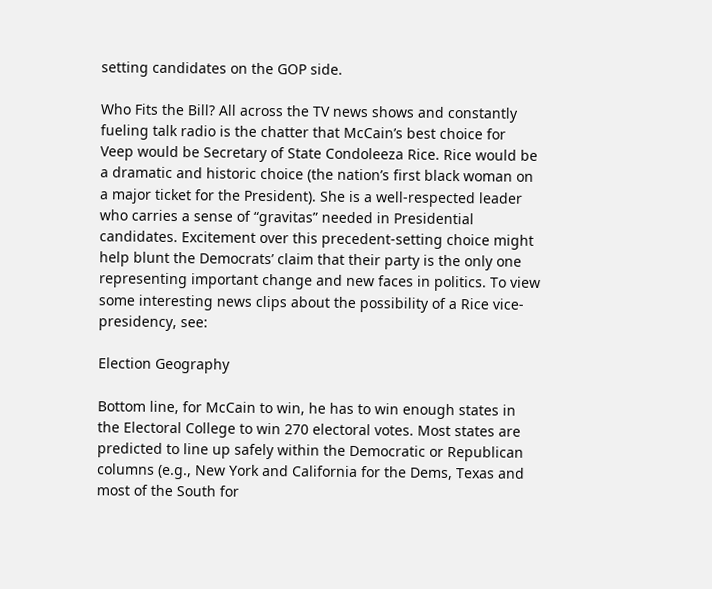setting candidates on the GOP side.

Who Fits the Bill? All across the TV news shows and constantly fueling talk radio is the chatter that McCain’s best choice for Veep would be Secretary of State Condoleeza Rice. Rice would be a dramatic and historic choice (the nation’s first black woman on a major ticket for the President). She is a well-respected leader who carries a sense of “gravitas” needed in Presidential candidates. Excitement over this precedent-setting choice might help blunt the Democrats’ claim that their party is the only one representing important change and new faces in politics. To view some interesting news clips about the possibility of a Rice vice-presidency, see:

Election Geography

Bottom line, for McCain to win, he has to win enough states in the Electoral College to win 270 electoral votes. Most states are predicted to line up safely within the Democratic or Republican columns (e.g., New York and California for the Dems, Texas and most of the South for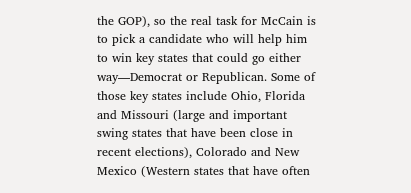the GOP), so the real task for McCain is to pick a candidate who will help him to win key states that could go either way—Democrat or Republican. Some of those key states include Ohio, Florida and Missouri (large and important swing states that have been close in recent elections), Colorado and New Mexico (Western states that have often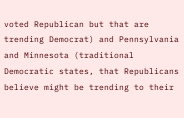voted Republican but that are trending Democrat) and Pennsylvania and Minnesota (traditional Democratic states, that Republicans believe might be trending to their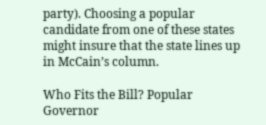party). Choosing a popular candidate from one of these states might insure that the state lines up in McCain’s column.

Who Fits the Bill? Popular Governor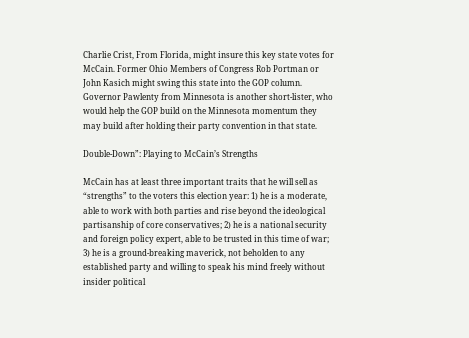Charlie Crist, From Florida, might insure this key state votes for McCain. Former Ohio Members of Congress Rob Portman or John Kasich might swing this state into the GOP column. Governor Pawlenty from Minnesota is another short-lister, who would help the GOP build on the Minnesota momentum they may build after holding their party convention in that state.

Double-Down”: Playing to McCain’s Strengths

McCain has at least three important traits that he will sell as “strengths” to the voters this election year: 1) he is a moderate, able to work with both parties and rise beyond the ideological partisanship of core conservatives; 2) he is a national security and foreign policy expert, able to be trusted in this time of war; 3) he is a ground-breaking maverick, not beholden to any established party and willing to speak his mind freely without insider political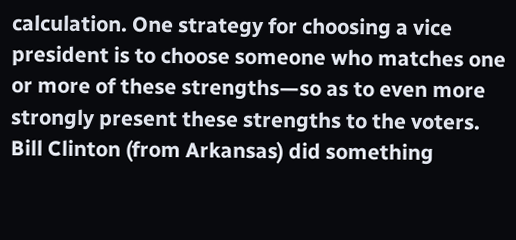calculation. One strategy for choosing a vice president is to choose someone who matches one or more of these strengths—so as to even more strongly present these strengths to the voters. Bill Clinton (from Arkansas) did something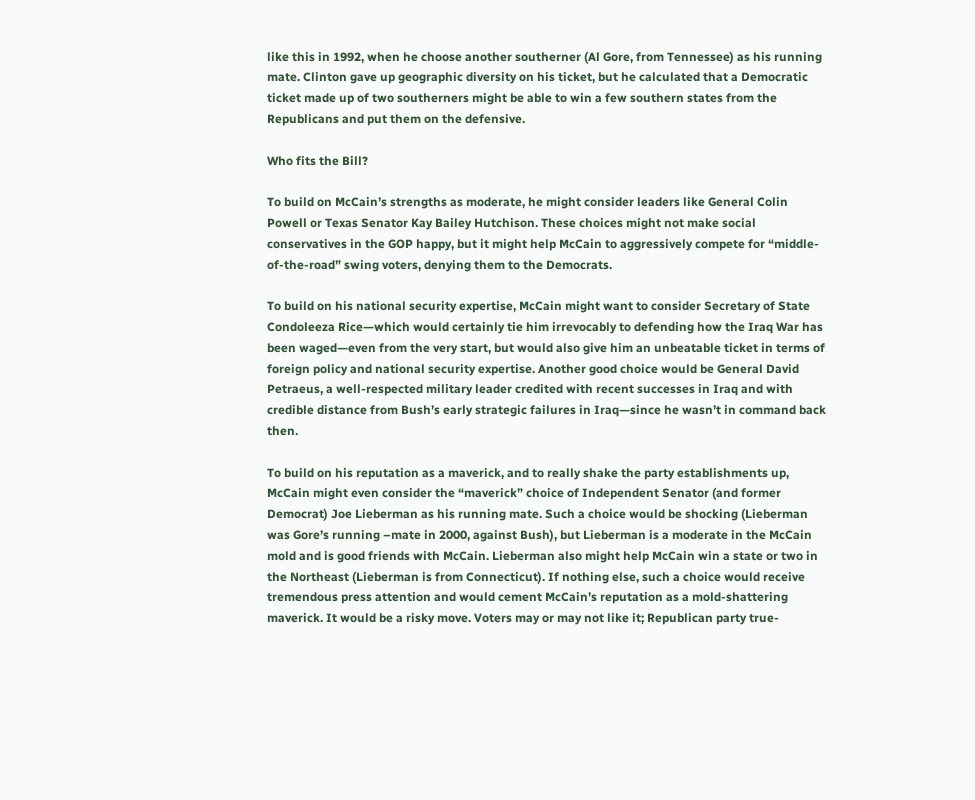like this in 1992, when he choose another southerner (Al Gore, from Tennessee) as his running mate. Clinton gave up geographic diversity on his ticket, but he calculated that a Democratic ticket made up of two southerners might be able to win a few southern states from the Republicans and put them on the defensive.

Who fits the Bill?

To build on McCain’s strengths as moderate, he might consider leaders like General Colin Powell or Texas Senator Kay Bailey Hutchison. These choices might not make social conservatives in the GOP happy, but it might help McCain to aggressively compete for “middle-of-the-road” swing voters, denying them to the Democrats.

To build on his national security expertise, McCain might want to consider Secretary of State Condoleeza Rice—which would certainly tie him irrevocably to defending how the Iraq War has been waged—even from the very start, but would also give him an unbeatable ticket in terms of foreign policy and national security expertise. Another good choice would be General David Petraeus, a well-respected military leader credited with recent successes in Iraq and with credible distance from Bush’s early strategic failures in Iraq—since he wasn’t in command back then.

To build on his reputation as a maverick, and to really shake the party establishments up, McCain might even consider the “maverick” choice of Independent Senator (and former Democrat) Joe Lieberman as his running mate. Such a choice would be shocking (Lieberman was Gore’s running –mate in 2000, against Bush), but Lieberman is a moderate in the McCain mold and is good friends with McCain. Lieberman also might help McCain win a state or two in the Northeast (Lieberman is from Connecticut). If nothing else, such a choice would receive tremendous press attention and would cement McCain’s reputation as a mold-shattering maverick. It would be a risky move. Voters may or may not like it; Republican party true-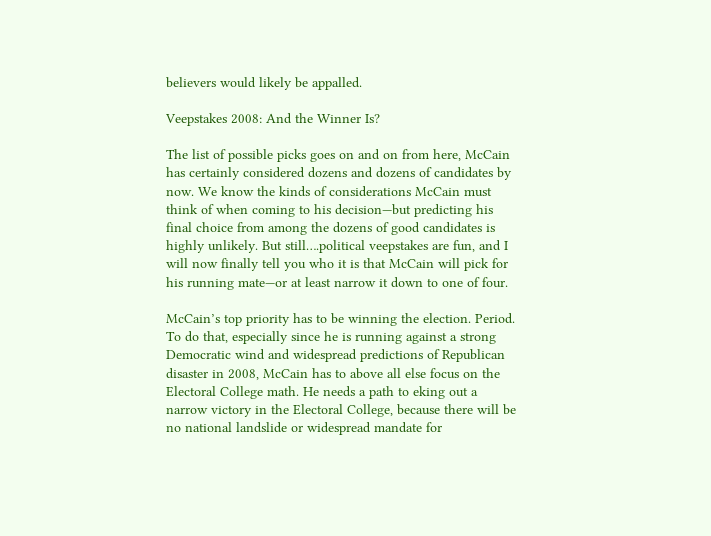believers would likely be appalled.

Veepstakes 2008: And the Winner Is?

The list of possible picks goes on and on from here, McCain has certainly considered dozens and dozens of candidates by now. We know the kinds of considerations McCain must think of when coming to his decision—but predicting his final choice from among the dozens of good candidates is highly unlikely. But still….political veepstakes are fun, and I will now finally tell you who it is that McCain will pick for his running mate—or at least narrow it down to one of four.

McCain’s top priority has to be winning the election. Period. To do that, especially since he is running against a strong Democratic wind and widespread predictions of Republican disaster in 2008, McCain has to above all else focus on the Electoral College math. He needs a path to eking out a narrow victory in the Electoral College, because there will be no national landslide or widespread mandate for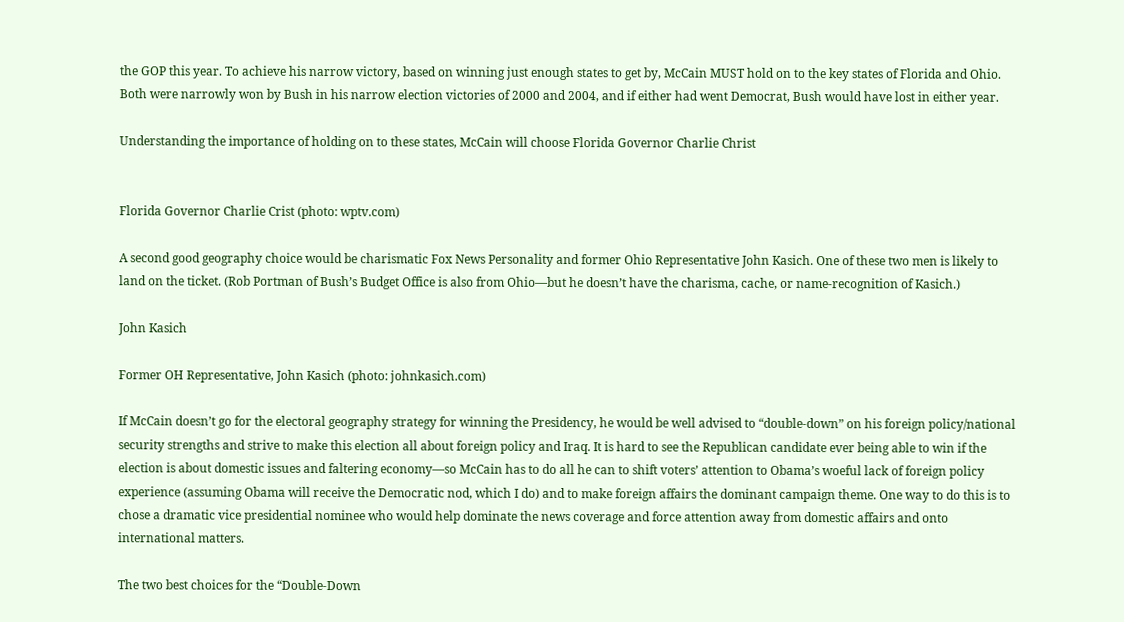the GOP this year. To achieve his narrow victory, based on winning just enough states to get by, McCain MUST hold on to the key states of Florida and Ohio. Both were narrowly won by Bush in his narrow election victories of 2000 and 2004, and if either had went Democrat, Bush would have lost in either year.

Understanding the importance of holding on to these states, McCain will choose Florida Governor Charlie Christ


Florida Governor Charlie Crist (photo: wptv.com)

A second good geography choice would be charismatic Fox News Personality and former Ohio Representative John Kasich. One of these two men is likely to land on the ticket. (Rob Portman of Bush’s Budget Office is also from Ohio—but he doesn’t have the charisma, cache, or name-recognition of Kasich.)

John Kasich

Former OH Representative, John Kasich (photo: johnkasich.com)

If McCain doesn’t go for the electoral geography strategy for winning the Presidency, he would be well advised to “double-down” on his foreign policy/national security strengths and strive to make this election all about foreign policy and Iraq. It is hard to see the Republican candidate ever being able to win if the election is about domestic issues and faltering economy—so McCain has to do all he can to shift voters’ attention to Obama’s woeful lack of foreign policy experience (assuming Obama will receive the Democratic nod, which I do) and to make foreign affairs the dominant campaign theme. One way to do this is to chose a dramatic vice presidential nominee who would help dominate the news coverage and force attention away from domestic affairs and onto international matters.

The two best choices for the “Double-Down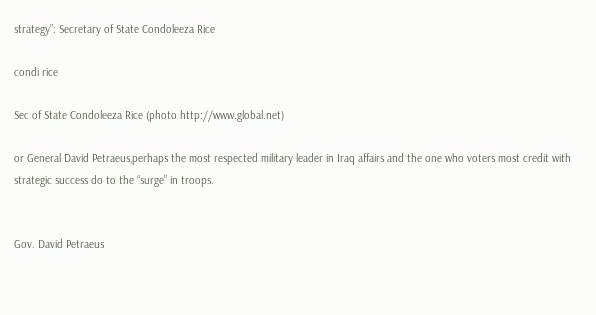strategy”: Secretary of State Condoleeza Rice

condi rice

Sec of State Condoleeza Rice (photo http://www.global.net)

or General David Petraeus,perhaps the most respected military leader in Iraq affairs and the one who voters most credit with strategic success do to the “surge” in troops.


Gov. David Petraeus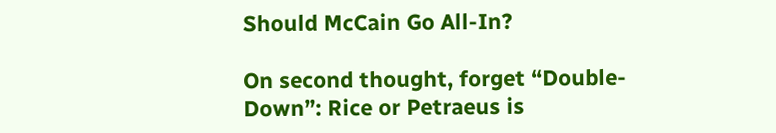Should McCain Go All-In?

On second thought, forget “Double-Down”: Rice or Petraeus is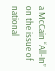a McCain “All-In” on the issue of national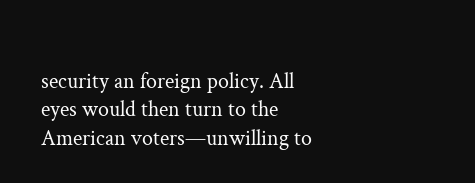security an foreign policy. All eyes would then turn to the American voters—unwilling to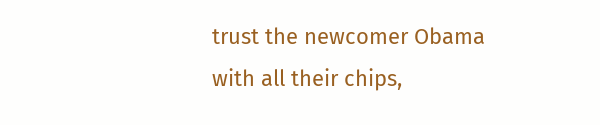trust the newcomer Obama with all their chips,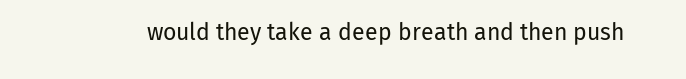would they take a deep breath and then push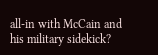all-in with McCain and his military sidekick?